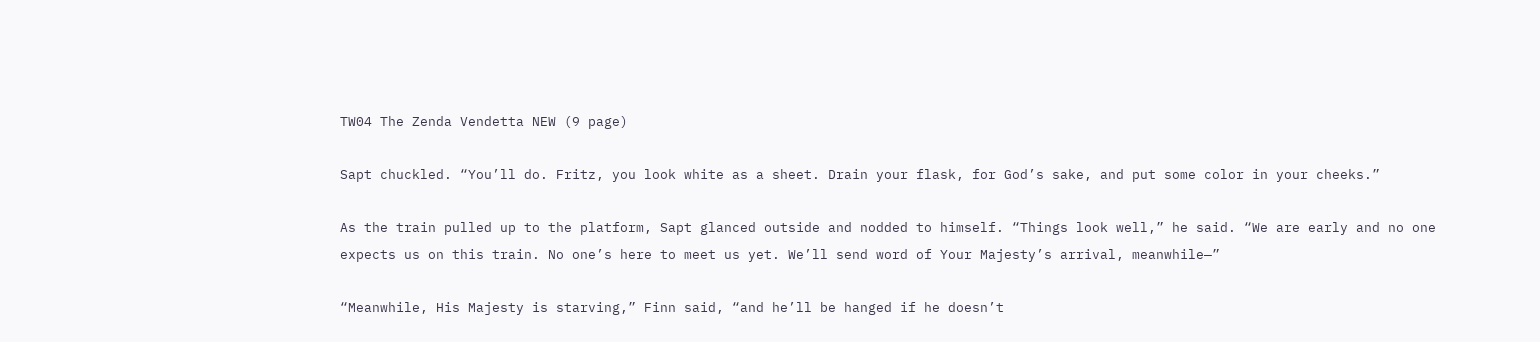TW04 The Zenda Vendetta NEW (9 page)

Sapt chuckled. “You’ll do. Fritz, you look white as a sheet. Drain your flask, for God’s sake, and put some color in your cheeks.”

As the train pulled up to the platform, Sapt glanced outside and nodded to himself. “Things look well,” he said. “We are early and no one expects us on this train. No one’s here to meet us yet. We’ll send word of Your Majesty’s arrival, meanwhile—”

“Meanwhile, His Majesty is starving,” Finn said, “and he’ll be hanged if he doesn’t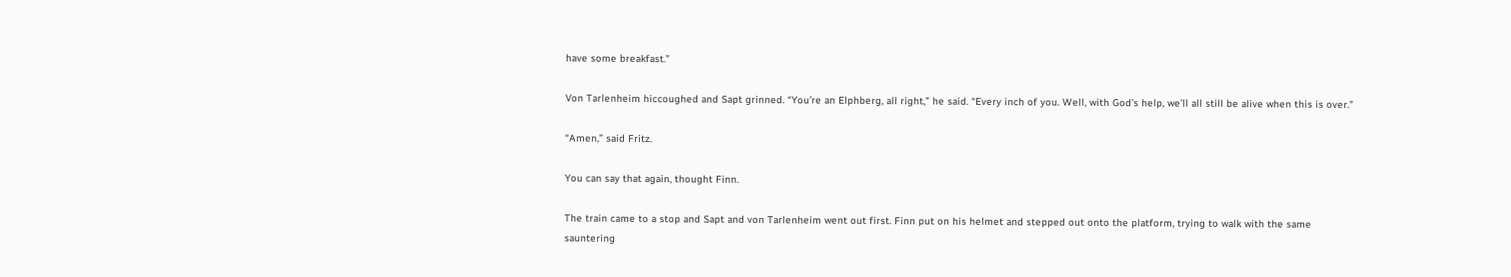have some breakfast.”

Von Tarlenheim hiccoughed and Sapt grinned. “You’re an Elphberg, all right,” he said. “Every inch of you. Well, with God’s help, we’ll all still be alive when this is over.”

“Amen,” said Fritz.

You can say that again, thought Finn.

The train came to a stop and Sapt and von Tarlenheim went out first. Finn put on his helmet and stepped out onto the platform, trying to walk with the same sauntering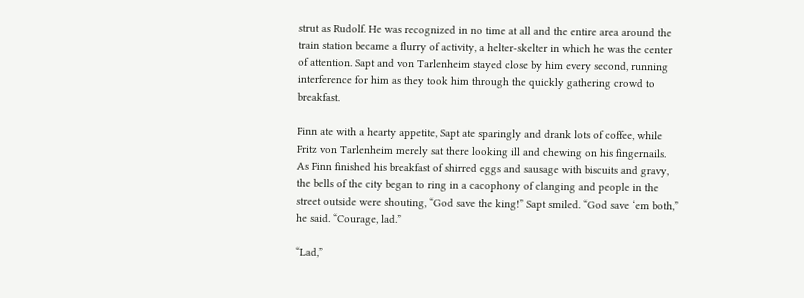strut as Rudolf. He was recognized in no time at all and the entire area around the train station became a flurry of activity, a helter-skelter in which he was the center of attention. Sapt and von Tarlenheim stayed close by him every second, running interference for him as they took him through the quickly gathering crowd to breakfast.

Finn ate with a hearty appetite, Sapt ate sparingly and drank lots of coffee, while Fritz von Tarlenheim merely sat there looking ill and chewing on his fingernails. As Finn finished his breakfast of shirred eggs and sausage with biscuits and gravy, the bells of the city began to ring in a cacophony of clanging and people in the street outside were shouting, “God save the king!” Sapt smiled. “God save ‘em both,” he said. “Courage, lad.”

“Lad,”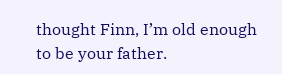thought Finn, I’m old enough to be your father.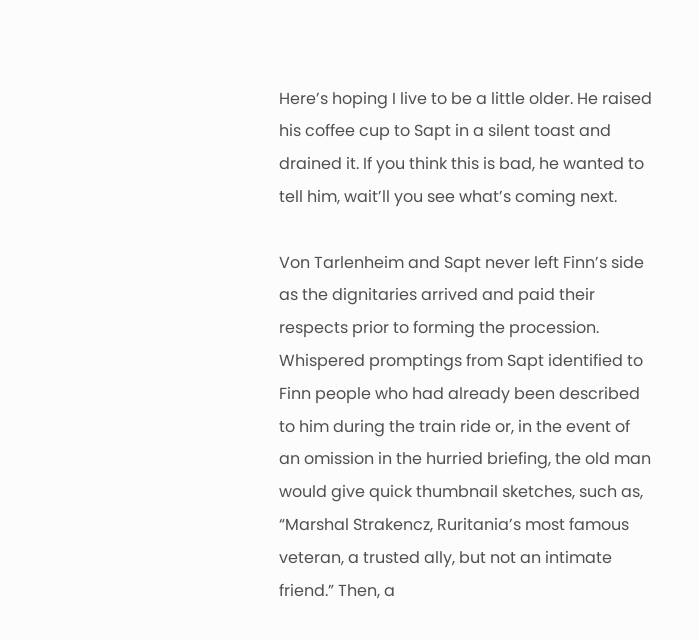Here’s hoping I live to be a little older. He raised his coffee cup to Sapt in a silent toast and drained it. If you think this is bad, he wanted to tell him, wait’ll you see what’s coming next.

Von Tarlenheim and Sapt never left Finn’s side as the dignitaries arrived and paid their respects prior to forming the procession. Whispered promptings from Sapt identified to Finn people who had already been described to him during the train ride or, in the event of an omission in the hurried briefing, the old man would give quick thumbnail sketches, such as, “Marshal Strakencz, Ruritania’s most famous veteran, a trusted ally, but not an intimate friend.” Then, a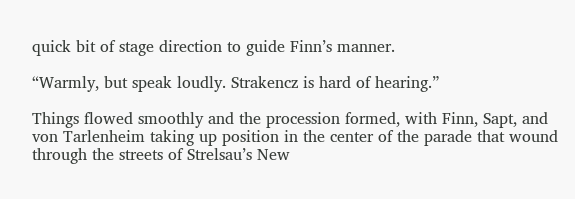quick bit of stage direction to guide Finn’s manner.

“Warmly, but speak loudly. Strakencz is hard of hearing.”

Things flowed smoothly and the procession formed, with Finn, Sapt, and von Tarlenheim taking up position in the center of the parade that wound through the streets of Strelsau’s New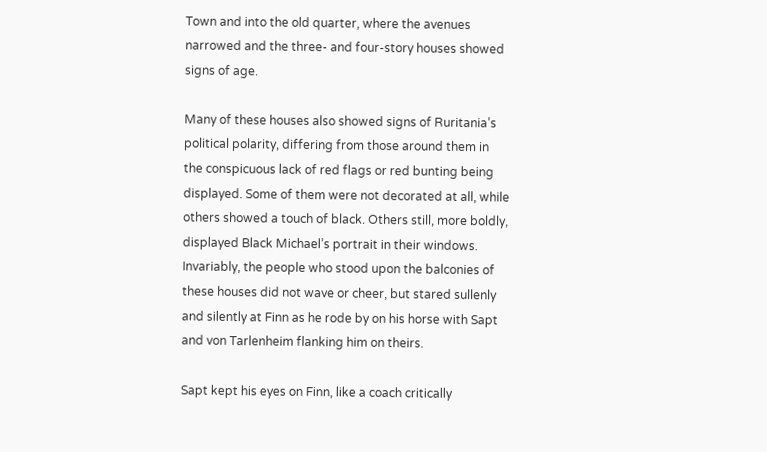Town and into the old quarter, where the avenues narrowed and the three- and four-story houses showed signs of age.

Many of these houses also showed signs of Ruritania’s political polarity, differing from those around them in the conspicuous lack of red flags or red bunting being displayed. Some of them were not decorated at all, while others showed a touch of black. Others still, more boldly, displayed Black Michael’s portrait in their windows. Invariably, the people who stood upon the balconies of these houses did not wave or cheer, but stared sullenly and silently at Finn as he rode by on his horse with Sapt and von Tarlenheim flanking him on theirs.

Sapt kept his eyes on Finn, like a coach critically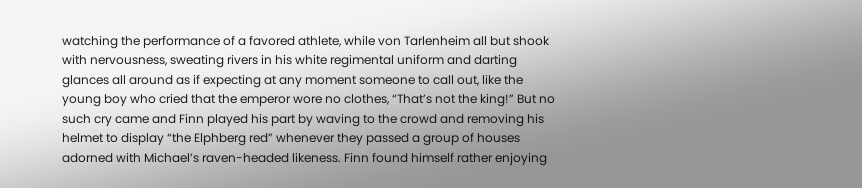watching the performance of a favored athlete, while von Tarlenheim all but shook with nervousness, sweating rivers in his white regimental uniform and darting glances all around as if expecting at any moment someone to call out, like the young boy who cried that the emperor wore no clothes, “That’s not the king!” But no such cry came and Finn played his part by waving to the crowd and removing his helmet to display “the Elphberg red” whenever they passed a group of houses adorned with Michael’s raven-headed likeness. Finn found himself rather enjoying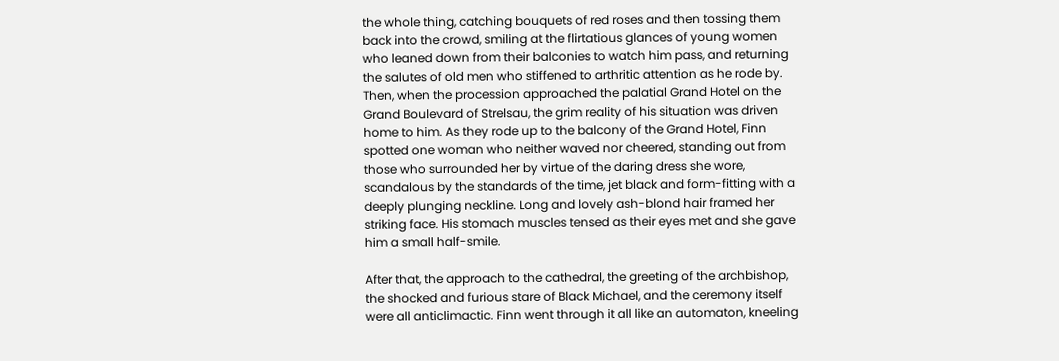the whole thing, catching bouquets of red roses and then tossing them back into the crowd, smiling at the flirtatious glances of young women who leaned down from their balconies to watch him pass, and returning the salutes of old men who stiffened to arthritic attention as he rode by. Then, when the procession approached the palatial Grand Hotel on the Grand Boulevard of Strelsau, the grim reality of his situation was driven home to him. As they rode up to the balcony of the Grand Hotel, Finn spotted one woman who neither waved nor cheered, standing out from those who surrounded her by virtue of the daring dress she wore, scandalous by the standards of the time, jet black and form-fitting with a deeply plunging neckline. Long and lovely ash-blond hair framed her striking face. His stomach muscles tensed as their eyes met and she gave him a small half-smile.

After that, the approach to the cathedral, the greeting of the archbishop, the shocked and furious stare of Black Michael, and the ceremony itself were all anticlimactic. Finn went through it all like an automaton, kneeling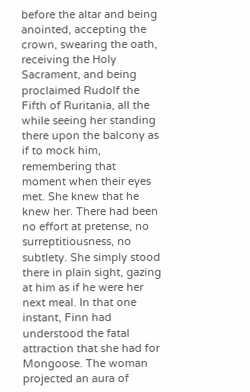before the altar and being anointed, accepting the crown, swearing the oath, receiving the Holy Sacrament, and being proclaimed Rudolf the Fifth of Ruritania, all the while seeing her standing there upon the balcony as if to mock him, remembering that moment when their eyes met. She knew that he knew her. There had been no effort at pretense, no surreptitiousness, no subtlety. She simply stood there in plain sight, gazing at him as if he were her next meal. In that one instant, Finn had understood the fatal attraction that she had for Mongoose. The woman projected an aura of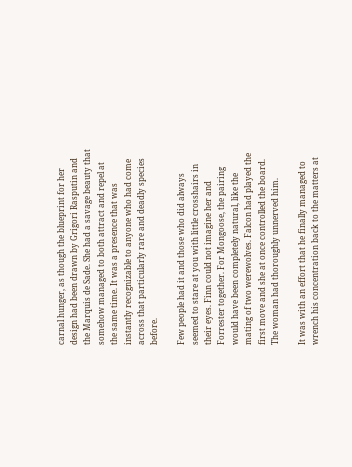carnal hunger, as though the blueprint for her design had been drawn by Grigori Rasputin and the Marquis de Sade. She had a savage beauty that somehow managed to both attract and repel at the same time. It was a presence that was instantly recognizable to anyone who had come across that particularly rare and deadly species before.

Few people had it and those who did always seemed to stare at you with little crosshairs in their eyes. Finn could not imagine her and Forrester together. For Mongoose, the pairing would have been completely natural, like the mating of two werewolves. Falcon had played the first move and she at once controlled the board. The woman had thoroughly unnerved him.

It was with an effort that he finally managed to wrench his concentration back to the matters at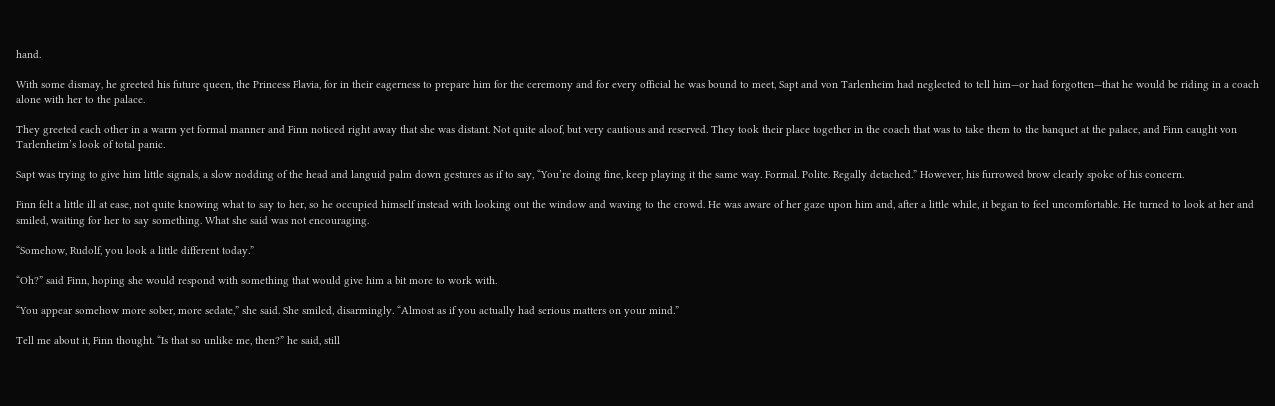hand.

With some dismay, he greeted his future queen, the Princess Flavia, for in their eagerness to prepare him for the ceremony and for every official he was bound to meet, Sapt and von Tarlenheim had neglected to tell him—or had forgotten—that he would be riding in a coach alone with her to the palace.

They greeted each other in a warm yet formal manner and Finn noticed right away that she was distant. Not quite aloof, but very cautious and reserved. They took their place together in the coach that was to take them to the banquet at the palace, and Finn caught von Tarlenheim’s look of total panic.

Sapt was trying to give him little signals, a slow nodding of the head and languid palm down gestures as if to say, “You’re doing fine, keep playing it the same way. Formal. Polite. Regally detached.” However, his furrowed brow clearly spoke of his concern.

Finn felt a little ill at ease, not quite knowing what to say to her, so he occupied himself instead with looking out the window and waving to the crowd. He was aware of her gaze upon him and, after a little while, it began to feel uncomfortable. He turned to look at her and smiled, waiting for her to say something. What she said was not encouraging.

“Somehow, Rudolf, you look a little different today.”

“Oh?” said Finn, hoping she would respond with something that would give him a bit more to work with.

“You appear somehow more sober, more sedate,” she said. She smiled, disarmingly. “Almost as if you actually had serious matters on your mind.”

Tell me about it, Finn thought. “Is that so unlike me, then?” he said, still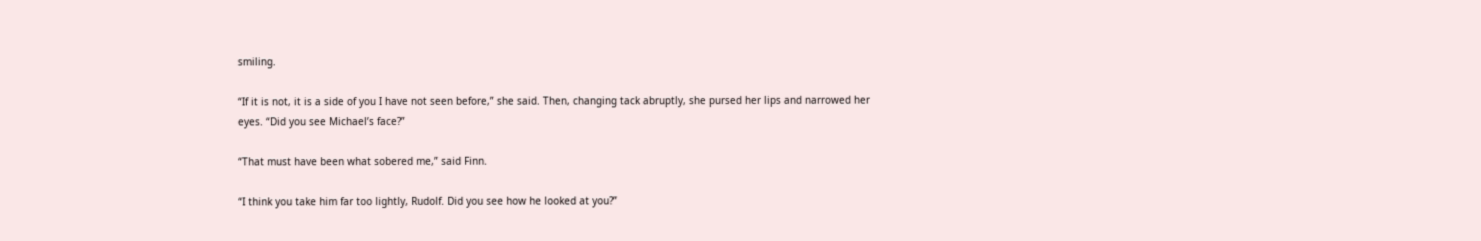smiling.

“If it is not, it is a side of you I have not seen before,” she said. Then, changing tack abruptly, she pursed her lips and narrowed her eyes. “Did you see Michael’s face?”

“That must have been what sobered me,” said Finn.

“I think you take him far too lightly, Rudolf. Did you see how he looked at you?”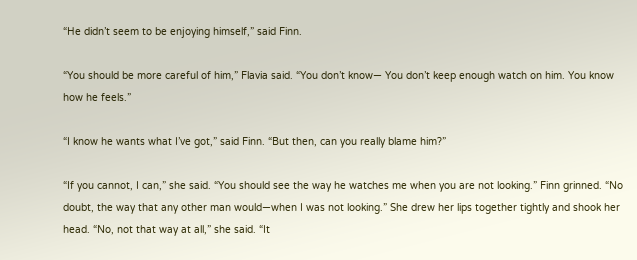“He didn’t seem to be enjoying himself,” said Finn.

“You should be more careful of him,” Flavia said. “You don’t know— You don’t keep enough watch on him. You know how he feels.”

“I know he wants what I’ve got,” said Finn. “But then, can you really blame him?”

“If you cannot, I can,” she said. “You should see the way he watches me when you are not looking.” Finn grinned. “No doubt, the way that any other man would—when I was not looking.” She drew her lips together tightly and shook her head. “No, not that way at all,” she said. “It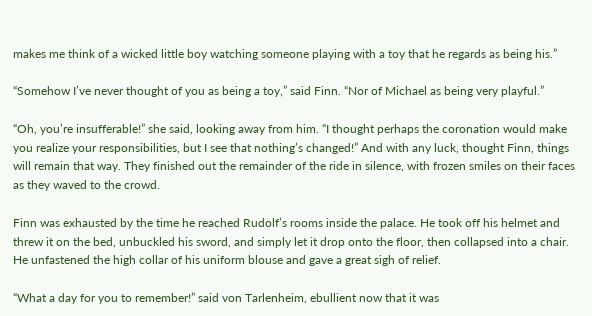makes me think of a wicked little boy watching someone playing with a toy that he regards as being his.”

“Somehow I’ve never thought of you as being a toy,” said Finn. “Nor of Michael as being very playful.”

“Oh, you’re insufferable!” she said, looking away from him. “I thought perhaps the coronation would make you realize your responsibilities, but I see that nothing’s changed!” And with any luck, thought Finn, things will remain that way. They finished out the remainder of the ride in silence, with frozen smiles on their faces as they waved to the crowd.

Finn was exhausted by the time he reached Rudolf’s rooms inside the palace. He took off his helmet and threw it on the bed, unbuckled his sword, and simply let it drop onto the floor, then collapsed into a chair. He unfastened the high collar of his uniform blouse and gave a great sigh of relief.

“What a day for you to remember!” said von Tarlenheim, ebullient now that it was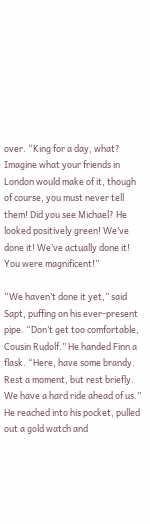over. “King for a day, what? Imagine what your friends in London would make of it, though of course, you must never tell them! Did you see Michael? He looked positively green! We’ve done it! We’ve actually done it! You were magnificent!”

“We haven’t done it yet,” said Sapt, puffing on his ever-present pipe. “Don’t get too comfortable, Cousin Rudolf.” He handed Finn a flask. “Here, have some brandy. Rest a moment, but rest briefly. We have a hard ride ahead of us.” He reached into his pocket, pulled out a gold watch and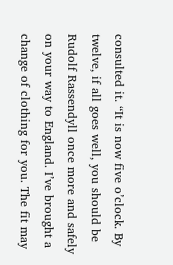consulted it. “It is now five o’clock. By twelve, if all goes well, you should be Rudolf Rassendyll once more and safely on your way to England. I’ve brought a change of clothing for you. The fit may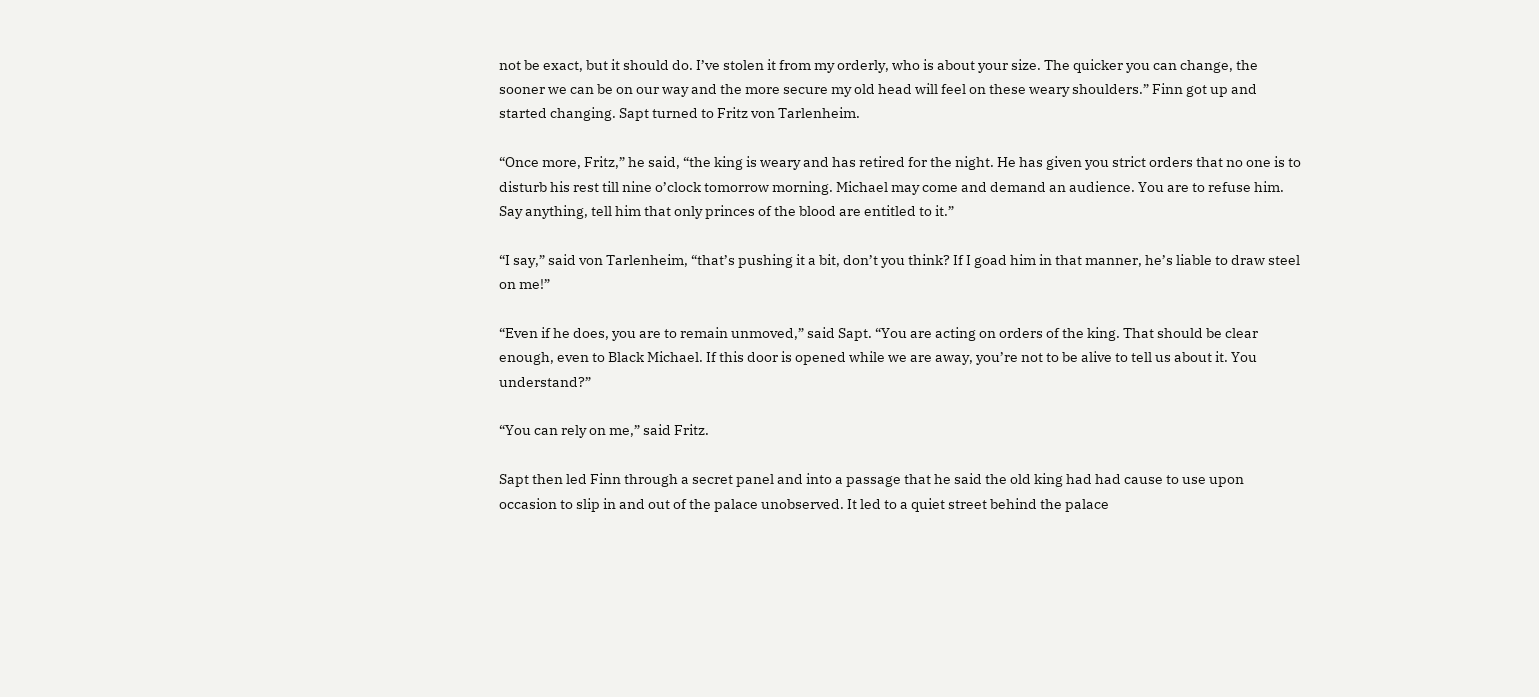not be exact, but it should do. I’ve stolen it from my orderly, who is about your size. The quicker you can change, the sooner we can be on our way and the more secure my old head will feel on these weary shoulders.” Finn got up and started changing. Sapt turned to Fritz von Tarlenheim.

“Once more, Fritz,” he said, “the king is weary and has retired for the night. He has given you strict orders that no one is to disturb his rest till nine o’clock tomorrow morning. Michael may come and demand an audience. You are to refuse him. Say anything, tell him that only princes of the blood are entitled to it.”

“I say,” said von Tarlenheim, “that’s pushing it a bit, don’t you think? If I goad him in that manner, he’s liable to draw steel on me!”

“Even if he does, you are to remain unmoved,” said Sapt. “You are acting on orders of the king. That should be clear enough, even to Black Michael. If this door is opened while we are away, you’re not to be alive to tell us about it. You understand?”

“You can rely on me,” said Fritz.

Sapt then led Finn through a secret panel and into a passage that he said the old king had had cause to use upon occasion to slip in and out of the palace unobserved. It led to a quiet street behind the palace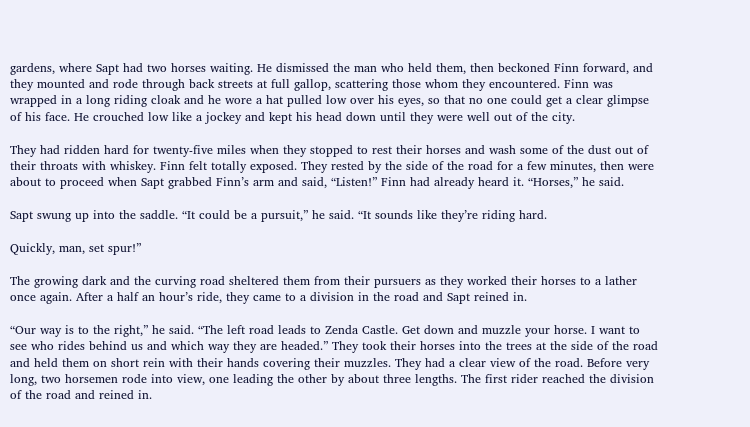gardens, where Sapt had two horses waiting. He dismissed the man who held them, then beckoned Finn forward, and they mounted and rode through back streets at full gallop, scattering those whom they encountered. Finn was wrapped in a long riding cloak and he wore a hat pulled low over his eyes, so that no one could get a clear glimpse of his face. He crouched low like a jockey and kept his head down until they were well out of the city.

They had ridden hard for twenty-five miles when they stopped to rest their horses and wash some of the dust out of their throats with whiskey. Finn felt totally exposed. They rested by the side of the road for a few minutes, then were about to proceed when Sapt grabbed Finn’s arm and said, “Listen!” Finn had already heard it. “Horses,” he said.

Sapt swung up into the saddle. “It could be a pursuit,” he said. “It sounds like they’re riding hard.

Quickly, man, set spur!”

The growing dark and the curving road sheltered them from their pursuers as they worked their horses to a lather once again. After a half an hour’s ride, they came to a division in the road and Sapt reined in.

“Our way is to the right,” he said. “The left road leads to Zenda Castle. Get down and muzzle your horse. I want to see who rides behind us and which way they are headed.” They took their horses into the trees at the side of the road and held them on short rein with their hands covering their muzzles. They had a clear view of the road. Before very long, two horsemen rode into view, one leading the other by about three lengths. The first rider reached the division of the road and reined in.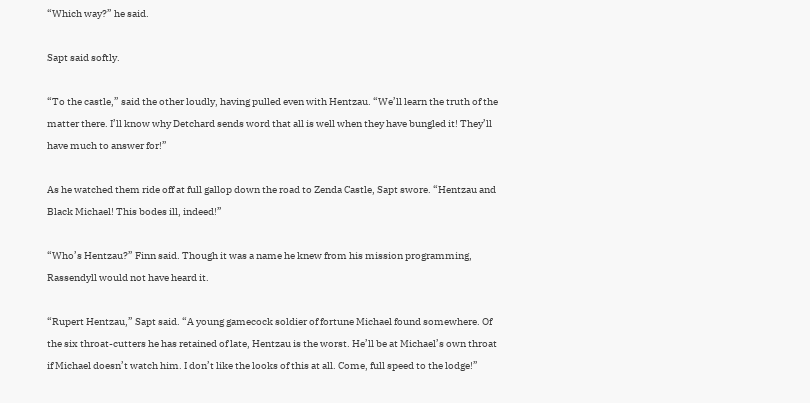“Which way?” he said.

Sapt said softly.

“To the castle,” said the other loudly, having pulled even with Hentzau. “We’ll learn the truth of the matter there. I’ll know why Detchard sends word that all is well when they have bungled it! They’ll have much to answer for!”

As he watched them ride off at full gallop down the road to Zenda Castle, Sapt swore. “Hentzau and Black Michael! This bodes ill, indeed!”

“Who’s Hentzau?” Finn said. Though it was a name he knew from his mission programming, Rassendyll would not have heard it.

“Rupert Hentzau,” Sapt said. “A young gamecock soldier of fortune Michael found somewhere. Of the six throat-cutters he has retained of late, Hentzau is the worst. He’ll be at Michael’s own throat if Michael doesn’t watch him. I don’t like the looks of this at all. Come, full speed to the lodge!”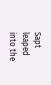Sapt leaped into the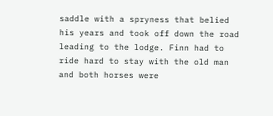saddle with a spryness that belied his years and took off down the road leading to the lodge. Finn had to ride hard to stay with the old man and both horses were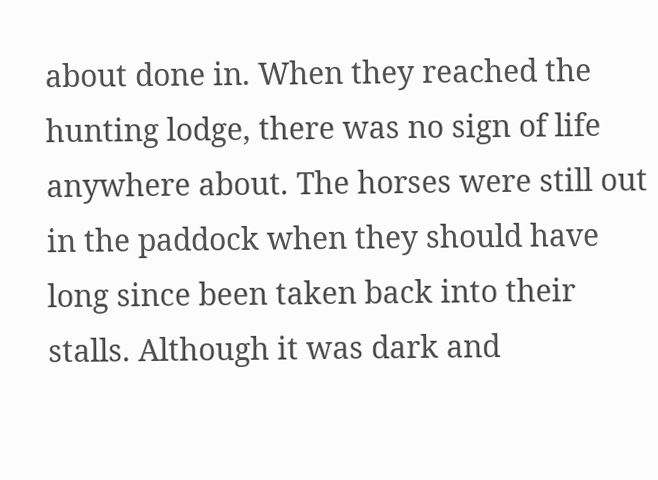about done in. When they reached the hunting lodge, there was no sign of life anywhere about. The horses were still out in the paddock when they should have long since been taken back into their stalls. Although it was dark and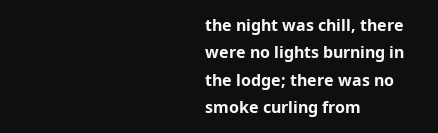the night was chill, there were no lights burning in the lodge; there was no smoke curling from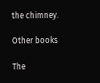the chimney.

Other books

The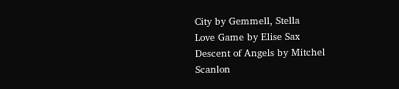City by Gemmell, Stella
Love Game by Elise Sax
Descent of Angels by Mitchel Scanlon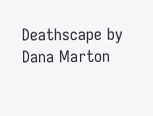Deathscape by Dana Marton